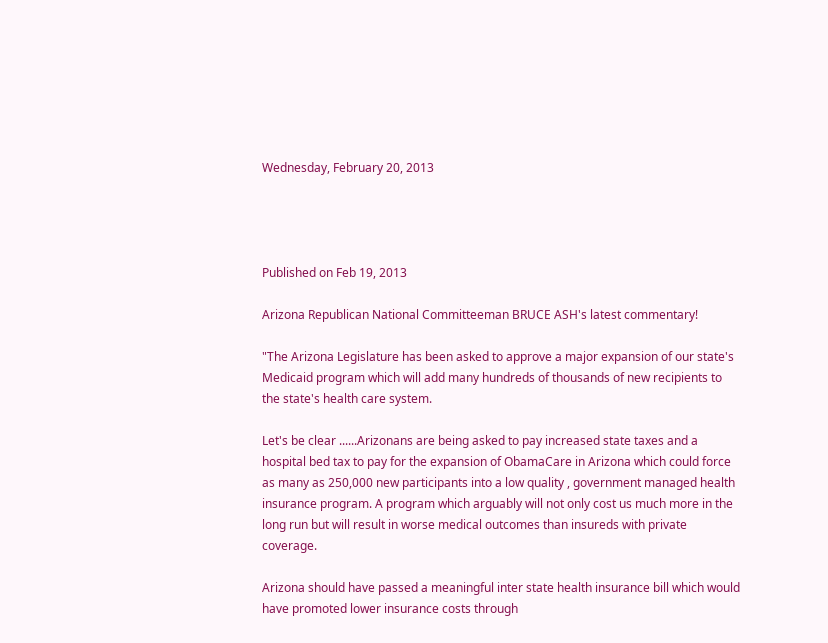Wednesday, February 20, 2013




Published on Feb 19, 2013

Arizona Republican National Committeeman BRUCE ASH's latest commentary!

"The Arizona Legislature has been asked to approve a major expansion of our state's Medicaid program which will add many hundreds of thousands of new recipients to the state's health care system.

Let's be clear ......Arizonans are being asked to pay increased state taxes and a hospital bed tax to pay for the expansion of ObamaCare in Arizona which could force as many as 250,000 new participants into a low quality , government managed health insurance program. A program which arguably will not only cost us much more in the long run but will result in worse medical outcomes than insureds with private coverage.

Arizona should have passed a meaningful inter state health insurance bill which would have promoted lower insurance costs through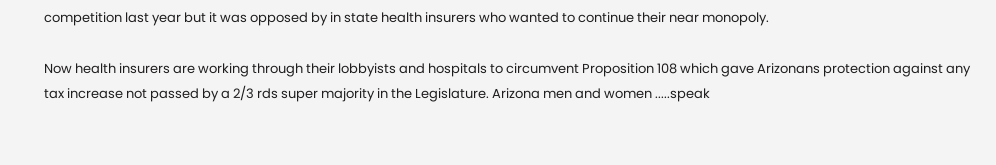competition last year but it was opposed by in state health insurers who wanted to continue their near monopoly.

Now health insurers are working through their lobbyists and hospitals to circumvent Proposition 108 which gave Arizonans protection against any tax increase not passed by a 2/3 rds super majority in the Legislature. Arizona men and women .....speak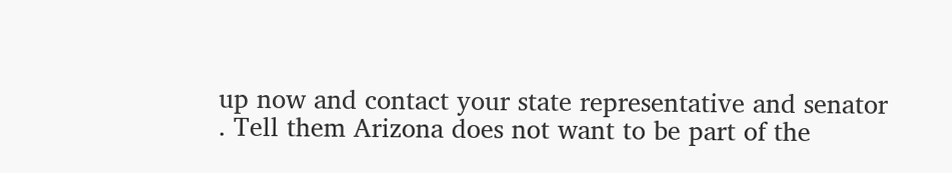up now and contact your state representative and senator . Tell them Arizona does not want to be part of the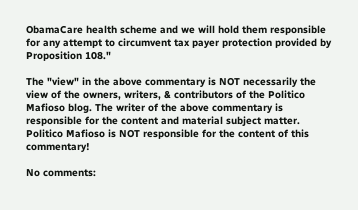ObamaCare health scheme and we will hold them responsible for any attempt to circumvent tax payer protection provided by Proposition 108."

The "view" in the above commentary is NOT necessarily the view of the owners, writers, & contributors of the Politico Mafioso blog. The writer of the above commentary is responsible for the content and material subject matter. Politico Mafioso is NOT responsible for the content of this commentary!

No comments: